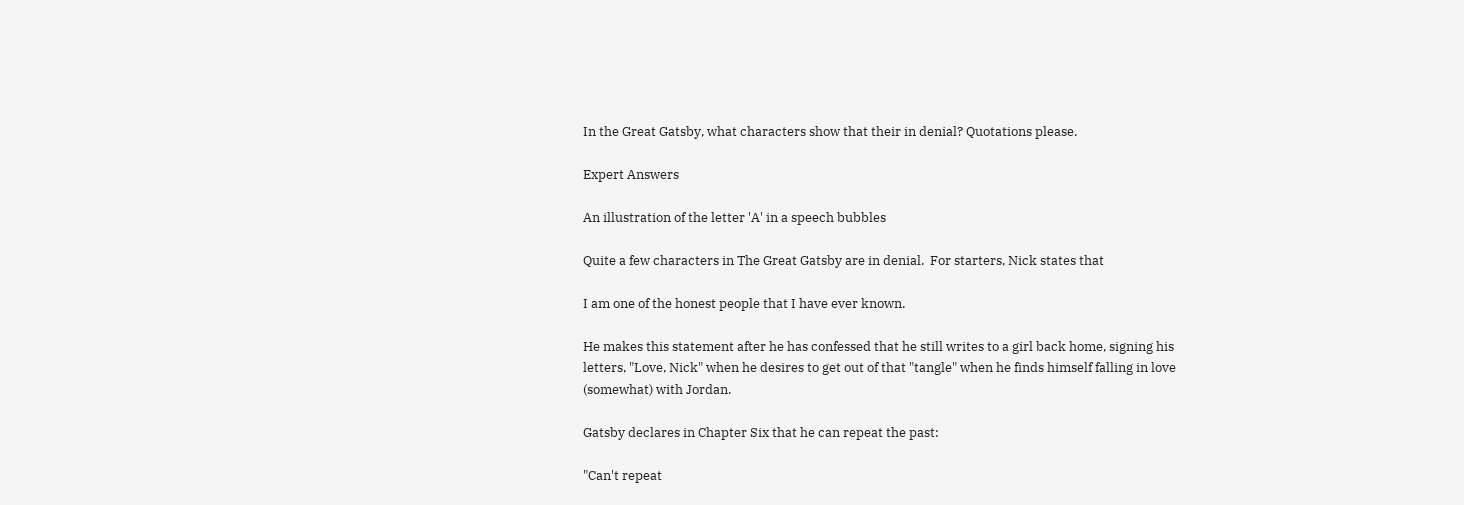In the Great Gatsby, what characters show that their in denial? Quotations please.

Expert Answers

An illustration of the letter 'A' in a speech bubbles

Quite a few characters in The Great Gatsby are in denial.  For starters, Nick states that

I am one of the honest people that I have ever known.

He makes this statement after he has confessed that he still writes to a girl back home, signing his letters, "Love, Nick" when he desires to get out of that "tangle" when he finds himself falling in love (somewhat) with Jordan.

Gatsby declares in Chapter Six that he can repeat the past:

"Can't repeat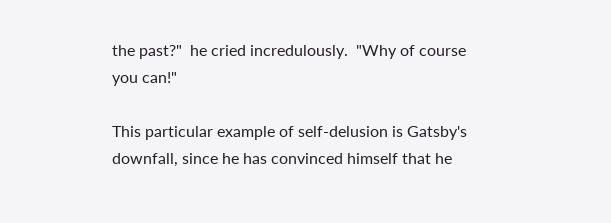the past?"  he cried incredulously.  "Why of course you can!"

This particular example of self-delusion is Gatsby's downfall, since he has convinced himself that he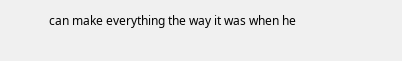can make everything the way it was when he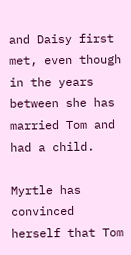and Daisy first met, even though in the years between she has married Tom and had a child.

Myrtle has convinced herself that Tom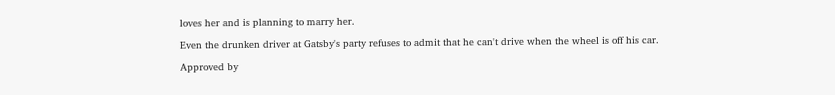loves her and is planning to marry her.

Even the drunken driver at Gatsby's party refuses to admit that he can't drive when the wheel is off his car.

Approved by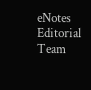eNotes Editorial Team